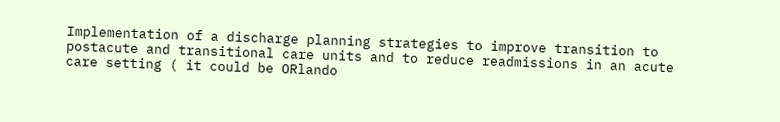Implementation of a discharge planning strategies to improve transition to postacute and transitional care units and to reduce readmissions in an acute care setting ( it could be ORlando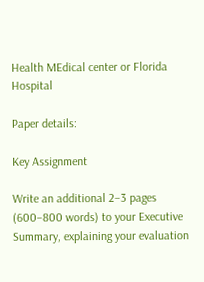Health MEdical center or Florida Hospital

Paper details:

Key Assignment

Write an additional 2–3 pages (600–800 words) to your Executive Summary, explaining your evaluation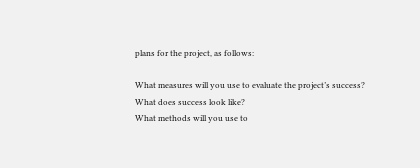plans for the project, as follows:

What measures will you use to evaluate the project’s success?
What does success look like?
What methods will you use to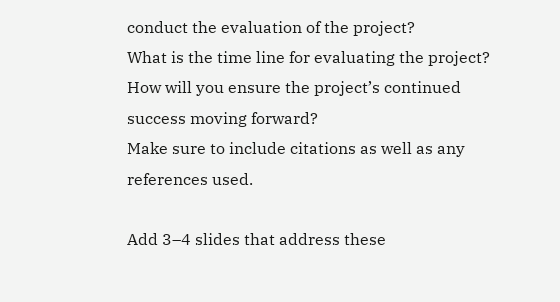conduct the evaluation of the project?
What is the time line for evaluating the project?
How will you ensure the project’s continued success moving forward?
Make sure to include citations as well as any references used.

Add 3–4 slides that address these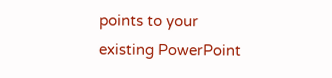points to your existing PowerPoint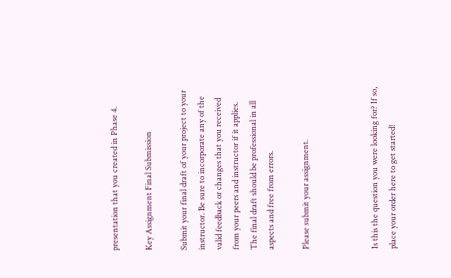presentation that you created in Phase 4.

Key Assignment Final Submission

Submit your final draft of your project to your instructor. Be sure to incorporate any of the valid feedback or changes that you received from your peers and instructor if it applies. The final draft should be professional in all aspects and free from errors.

Please submit your assignment.



Is this the question you were looking for? If so, place your order here to get started!